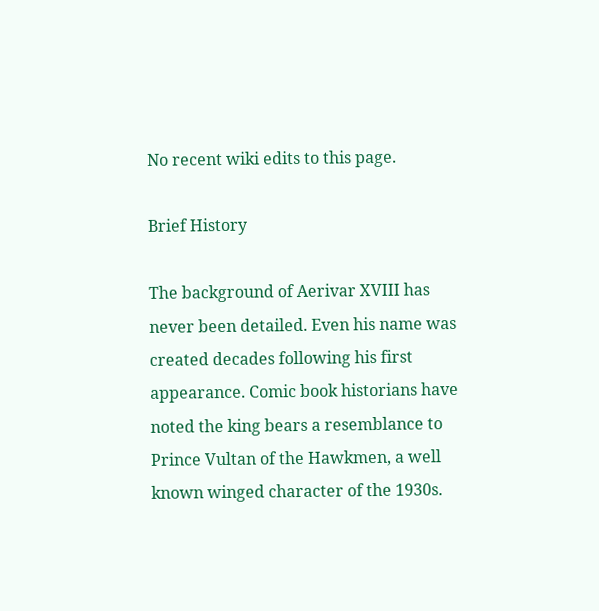No recent wiki edits to this page.

Brief History

The background of Aerivar XVIII has never been detailed. Even his name was created decades following his first appearance. Comic book historians have noted the king bears a resemblance to Prince Vultan of the Hawkmen, a well known winged character of the 1930s.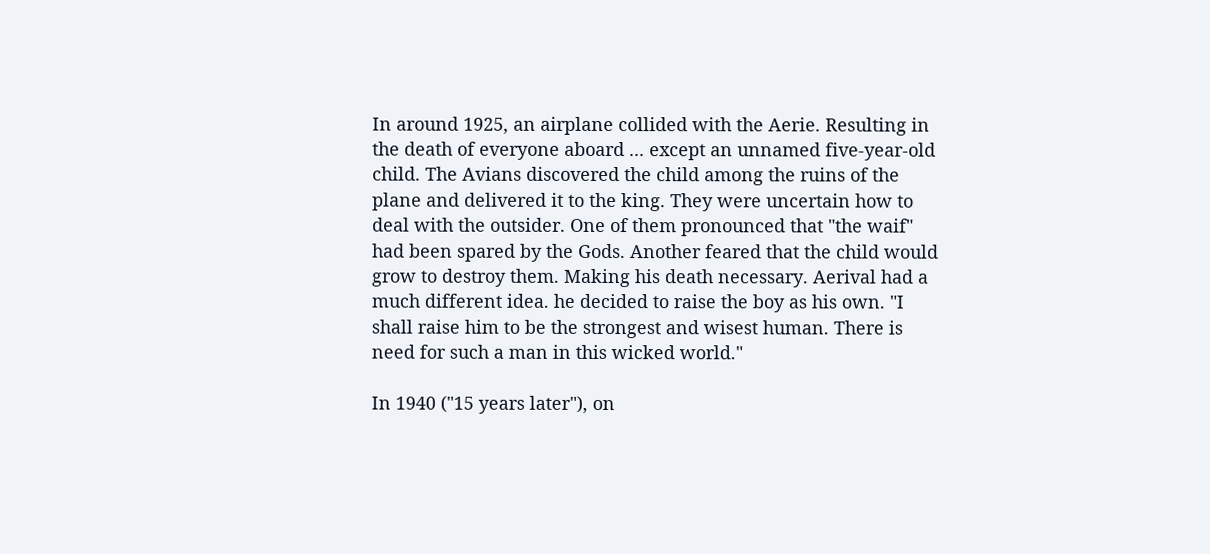In around 1925, an airplane collided with the Aerie. Resulting in the death of everyone aboard ... except an unnamed five-year-old child. The Avians discovered the child among the ruins of the plane and delivered it to the king. They were uncertain how to deal with the outsider. One of them pronounced that "the waif" had been spared by the Gods. Another feared that the child would grow to destroy them. Making his death necessary. Aerival had a much different idea. he decided to raise the boy as his own. "I shall raise him to be the strongest and wisest human. There is need for such a man in this wicked world."

In 1940 ("15 years later"), on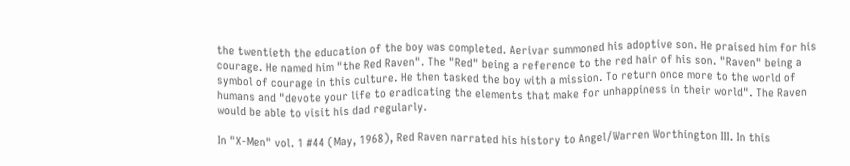the twentieth the education of the boy was completed. Aerivar summoned his adoptive son. He praised him for his courage. He named him "the Red Raven". The "Red" being a reference to the red hair of his son. "Raven" being a symbol of courage in this culture. He then tasked the boy with a mission. To return once more to the world of humans and "devote your life to eradicating the elements that make for unhappiness in their world". The Raven would be able to visit his dad regularly.

In "X-Men" vol. 1 #44 (May, 1968), Red Raven narrated his history to Angel/Warren Worthington III. In this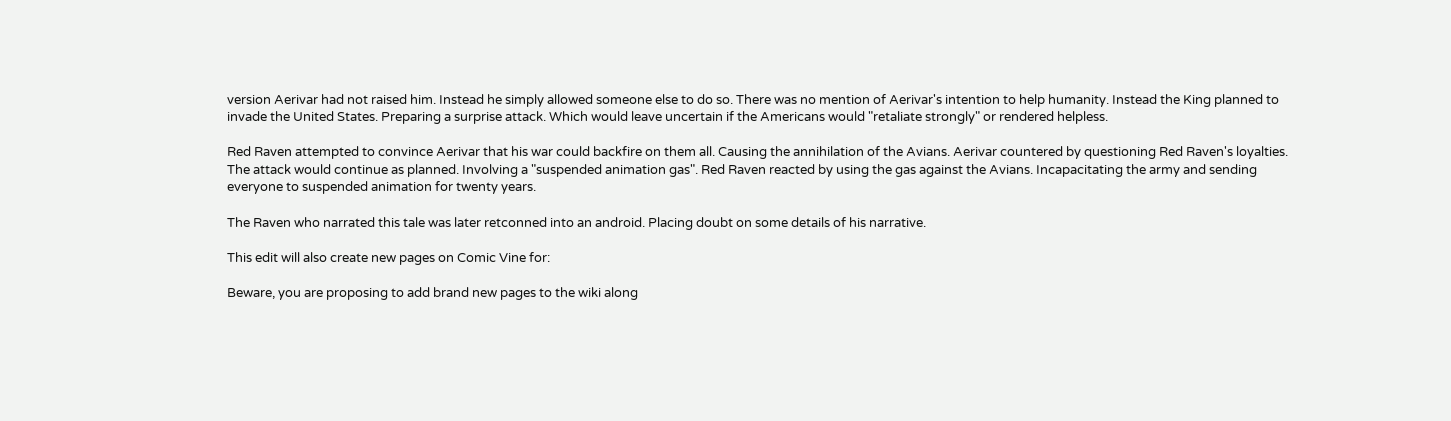version Aerivar had not raised him. Instead he simply allowed someone else to do so. There was no mention of Aerivar's intention to help humanity. Instead the King planned to invade the United States. Preparing a surprise attack. Which would leave uncertain if the Americans would "retaliate strongly" or rendered helpless.

Red Raven attempted to convince Aerivar that his war could backfire on them all. Causing the annihilation of the Avians. Aerivar countered by questioning Red Raven's loyalties. The attack would continue as planned. Involving a "suspended animation gas". Red Raven reacted by using the gas against the Avians. Incapacitating the army and sending everyone to suspended animation for twenty years.

The Raven who narrated this tale was later retconned into an android. Placing doubt on some details of his narrative.

This edit will also create new pages on Comic Vine for:

Beware, you are proposing to add brand new pages to the wiki along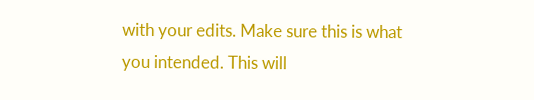with your edits. Make sure this is what you intended. This will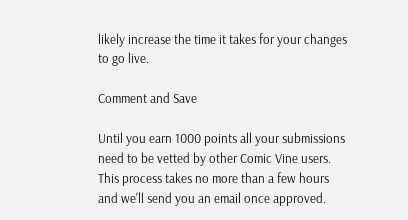likely increase the time it takes for your changes to go live.

Comment and Save

Until you earn 1000 points all your submissions need to be vetted by other Comic Vine users. This process takes no more than a few hours and we'll send you an email once approved.